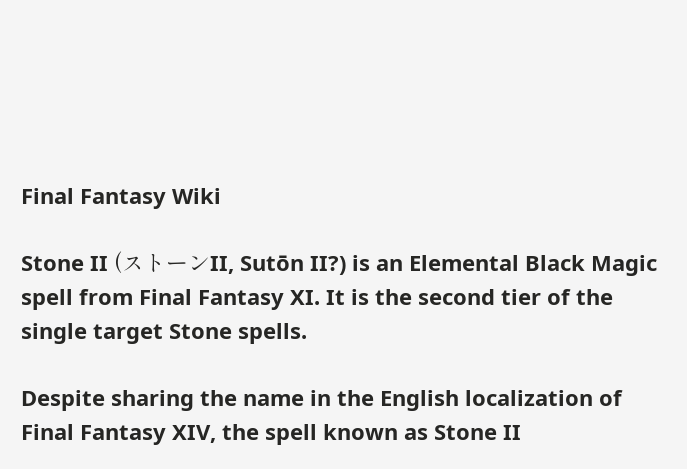Final Fantasy Wiki

Stone II (ストーンII, Sutōn II?) is an Elemental Black Magic spell from Final Fantasy XI. It is the second tier of the single target Stone spells.

Despite sharing the name in the English localization of Final Fantasy XIV, the spell known as Stone II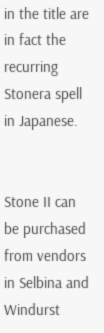in the title are in fact the recurring Stonera spell in Japanese.


Stone II can be purchased from vendors in Selbina and Windurst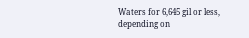Waters for 6,645 gil or less, depending on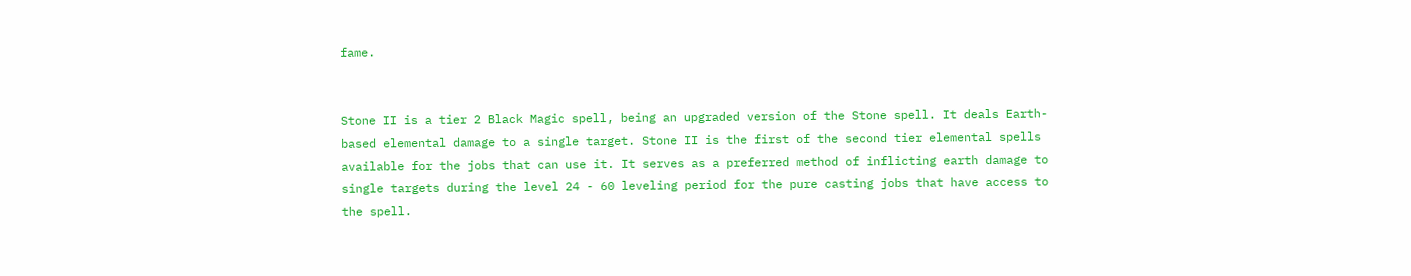fame.


Stone II is a tier 2 Black Magic spell, being an upgraded version of the Stone spell. It deals Earth-based elemental damage to a single target. Stone II is the first of the second tier elemental spells available for the jobs that can use it. It serves as a preferred method of inflicting earth damage to single targets during the level 24 - 60 leveling period for the pure casting jobs that have access to the spell.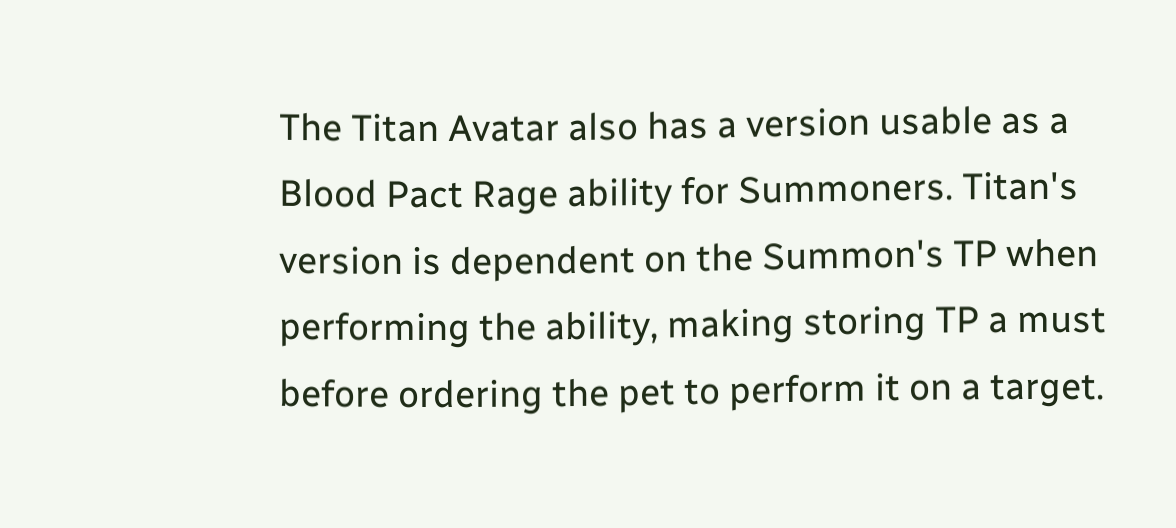The Titan Avatar also has a version usable as a Blood Pact Rage ability for Summoners. Titan's version is dependent on the Summon's TP when performing the ability, making storing TP a must before ordering the pet to perform it on a target.